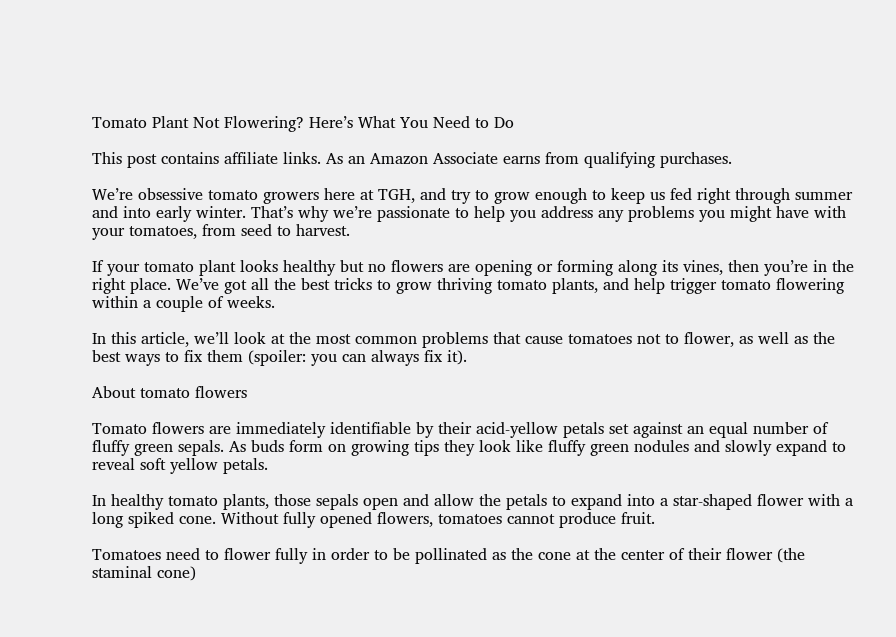Tomato Plant Not Flowering? Here’s What You Need to Do

This post contains affiliate links. As an Amazon Associate earns from qualifying purchases.

We’re obsessive tomato growers here at TGH, and try to grow enough to keep us fed right through summer and into early winter. That’s why we’re passionate to help you address any problems you might have with your tomatoes, from seed to harvest.

If your tomato plant looks healthy but no flowers are opening or forming along its vines, then you’re in the right place. We’ve got all the best tricks to grow thriving tomato plants, and help trigger tomato flowering within a couple of weeks.

In this article, we’ll look at the most common problems that cause tomatoes not to flower, as well as the best ways to fix them (spoiler: you can always fix it).

About tomato flowers

Tomato flowers are immediately identifiable by their acid-yellow petals set against an equal number of fluffy green sepals. As buds form on growing tips they look like fluffy green nodules and slowly expand to reveal soft yellow petals.

In healthy tomato plants, those sepals open and allow the petals to expand into a star-shaped flower with a long spiked cone. Without fully opened flowers, tomatoes cannot produce fruit.

Tomatoes need to flower fully in order to be pollinated as the cone at the center of their flower (the staminal cone)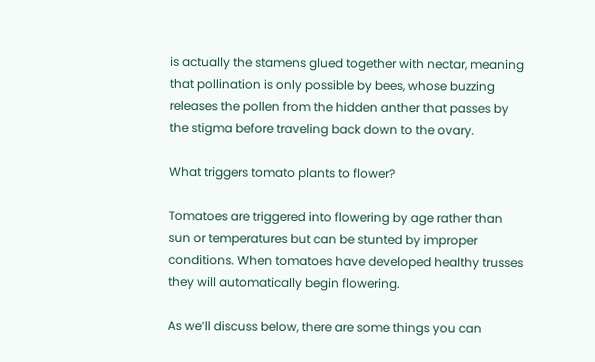is actually the stamens glued together with nectar, meaning that pollination is only possible by bees, whose buzzing releases the pollen from the hidden anther that passes by the stigma before traveling back down to the ovary.

What triggers tomato plants to flower?

Tomatoes are triggered into flowering by age rather than sun or temperatures but can be stunted by improper conditions. When tomatoes have developed healthy trusses they will automatically begin flowering.

As we’ll discuss below, there are some things you can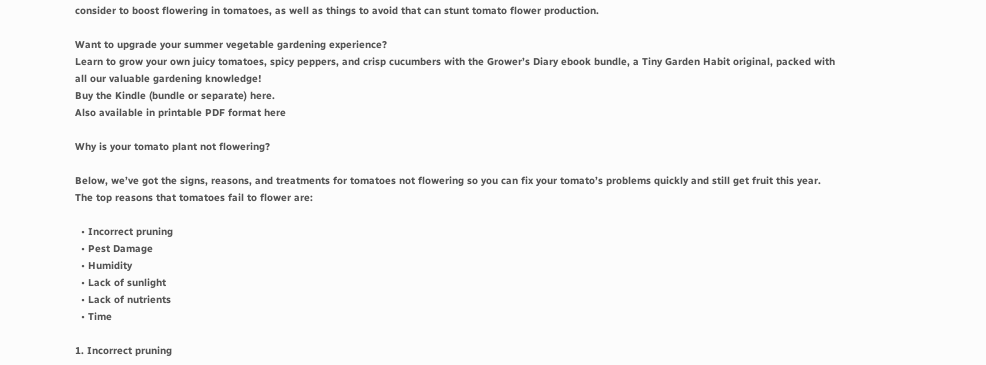consider to boost flowering in tomatoes, as well as things to avoid that can stunt tomato flower production.

Want to upgrade your summer vegetable gardening experience?
Learn to grow your own juicy tomatoes, spicy peppers, and crisp cucumbers with the Grower’s Diary ebook bundle, a Tiny Garden Habit original, packed with all our valuable gardening knowledge!
Buy the Kindle (bundle or separate) here.
Also available in printable PDF format here

Why is your tomato plant not flowering?

Below, we’ve got the signs, reasons, and treatments for tomatoes not flowering so you can fix your tomato’s problems quickly and still get fruit this year. The top reasons that tomatoes fail to flower are:

  • Incorrect pruning
  • Pest Damage
  • Humidity
  • Lack of sunlight
  • Lack of nutrients
  • Time

1. Incorrect pruning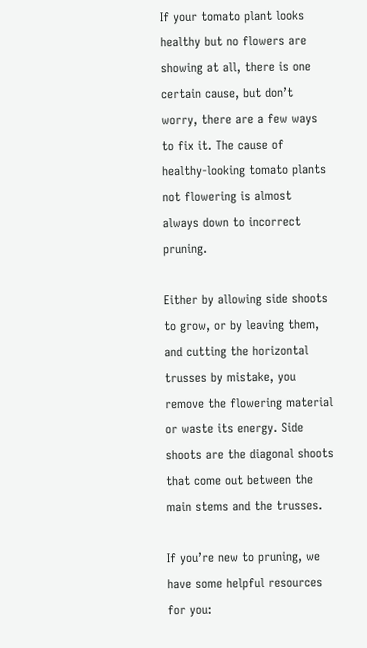If your tomato plant looks healthy but no flowers are showing at all, there is one certain cause, but don’t worry, there are a few ways to fix it. The cause of healthy-looking tomato plants not flowering is almost always down to incorrect pruning.

Either by allowing side shoots to grow, or by leaving them, and cutting the horizontal trusses by mistake, you remove the flowering material or waste its energy. Side shoots are the diagonal shoots that come out between the main stems and the trusses.

If you’re new to pruning, we have some helpful resources for you: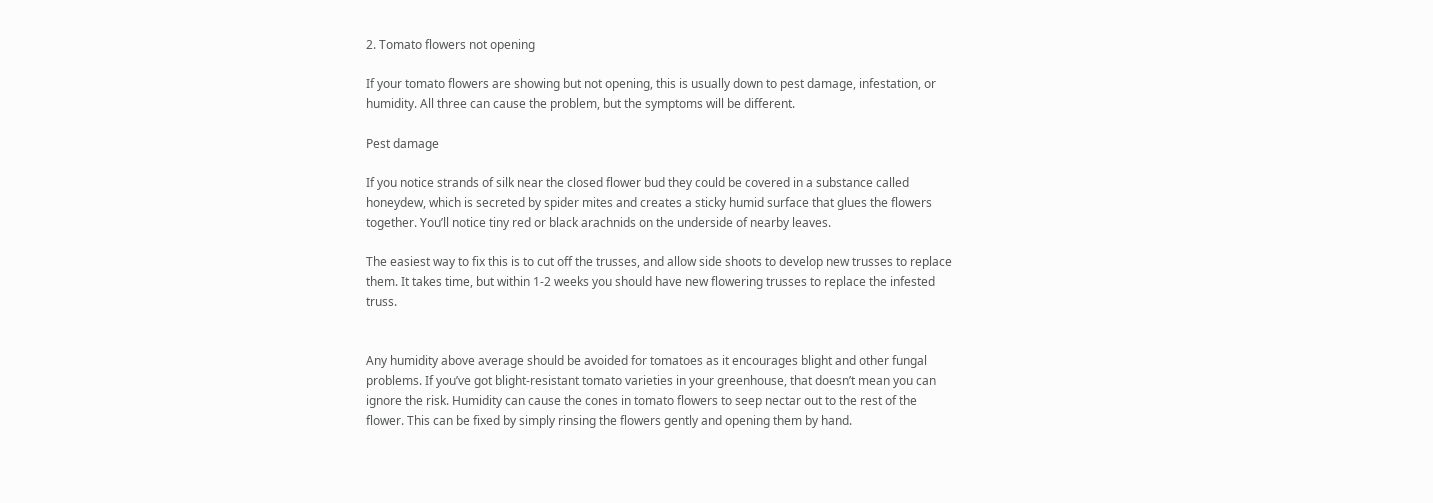2. Tomato flowers not opening

If your tomato flowers are showing but not opening, this is usually down to pest damage, infestation, or humidity. All three can cause the problem, but the symptoms will be different.

Pest damage

If you notice strands of silk near the closed flower bud they could be covered in a substance called honeydew, which is secreted by spider mites and creates a sticky humid surface that glues the flowers together. You’ll notice tiny red or black arachnids on the underside of nearby leaves.

The easiest way to fix this is to cut off the trusses, and allow side shoots to develop new trusses to replace them. It takes time, but within 1-2 weeks you should have new flowering trusses to replace the infested truss.


Any humidity above average should be avoided for tomatoes as it encourages blight and other fungal problems. If you’ve got blight-resistant tomato varieties in your greenhouse, that doesn’t mean you can ignore the risk. Humidity can cause the cones in tomato flowers to seep nectar out to the rest of the flower. This can be fixed by simply rinsing the flowers gently and opening them by hand.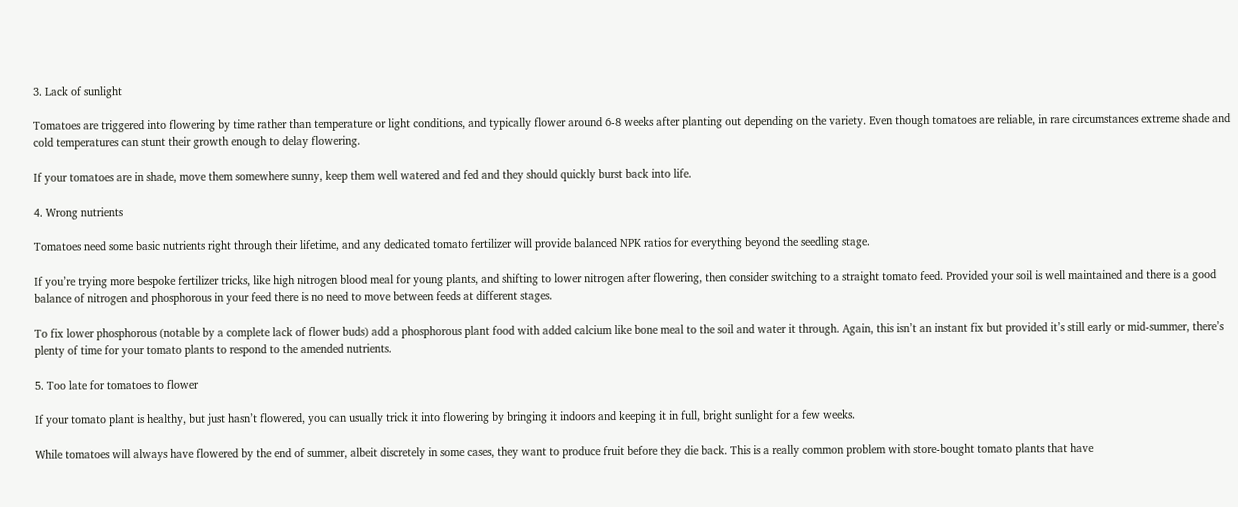3. Lack of sunlight

Tomatoes are triggered into flowering by time rather than temperature or light conditions, and typically flower around 6-8 weeks after planting out depending on the variety. Even though tomatoes are reliable, in rare circumstances extreme shade and cold temperatures can stunt their growth enough to delay flowering.

If your tomatoes are in shade, move them somewhere sunny, keep them well watered and fed and they should quickly burst back into life.

4. Wrong nutrients

Tomatoes need some basic nutrients right through their lifetime, and any dedicated tomato fertilizer will provide balanced NPK ratios for everything beyond the seedling stage.

If you’re trying more bespoke fertilizer tricks, like high nitrogen blood meal for young plants, and shifting to lower nitrogen after flowering, then consider switching to a straight tomato feed. Provided your soil is well maintained and there is a good balance of nitrogen and phosphorous in your feed there is no need to move between feeds at different stages.

To fix lower phosphorous (notable by a complete lack of flower buds) add a phosphorous plant food with added calcium like bone meal to the soil and water it through. Again, this isn’t an instant fix but provided it’s still early or mid-summer, there’s plenty of time for your tomato plants to respond to the amended nutrients.

5. Too late for tomatoes to flower

If your tomato plant is healthy, but just hasn’t flowered, you can usually trick it into flowering by bringing it indoors and keeping it in full, bright sunlight for a few weeks.

While tomatoes will always have flowered by the end of summer, albeit discretely in some cases, they want to produce fruit before they die back. This is a really common problem with store-bought tomato plants that have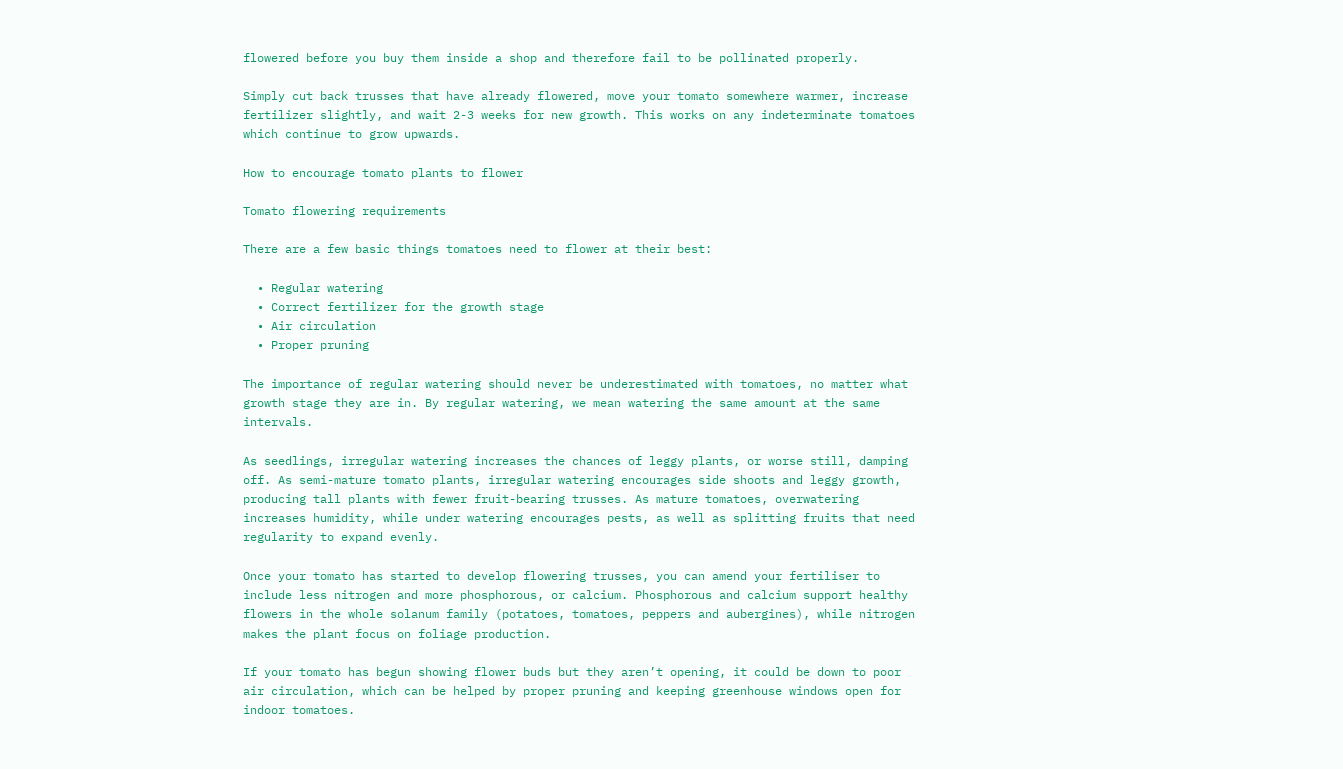flowered before you buy them inside a shop and therefore fail to be pollinated properly.

Simply cut back trusses that have already flowered, move your tomato somewhere warmer, increase fertilizer slightly, and wait 2-3 weeks for new growth. This works on any indeterminate tomatoes which continue to grow upwards.

How to encourage tomato plants to flower

Tomato flowering requirements

There are a few basic things tomatoes need to flower at their best:

  • Regular watering
  • Correct fertilizer for the growth stage
  • Air circulation
  • Proper pruning

The importance of regular watering should never be underestimated with tomatoes, no matter what growth stage they are in. By regular watering, we mean watering the same amount at the same intervals.

As seedlings, irregular watering increases the chances of leggy plants, or worse still, damping off. As semi-mature tomato plants, irregular watering encourages side shoots and leggy growth, producing tall plants with fewer fruit-bearing trusses. As mature tomatoes, overwatering increases humidity, while under watering encourages pests, as well as splitting fruits that need regularity to expand evenly.

Once your tomato has started to develop flowering trusses, you can amend your fertiliser to include less nitrogen and more phosphorous, or calcium. Phosphorous and calcium support healthy flowers in the whole solanum family (potatoes, tomatoes, peppers and aubergines), while nitrogen makes the plant focus on foliage production.

If your tomato has begun showing flower buds but they aren’t opening, it could be down to poor air circulation, which can be helped by proper pruning and keeping greenhouse windows open for indoor tomatoes.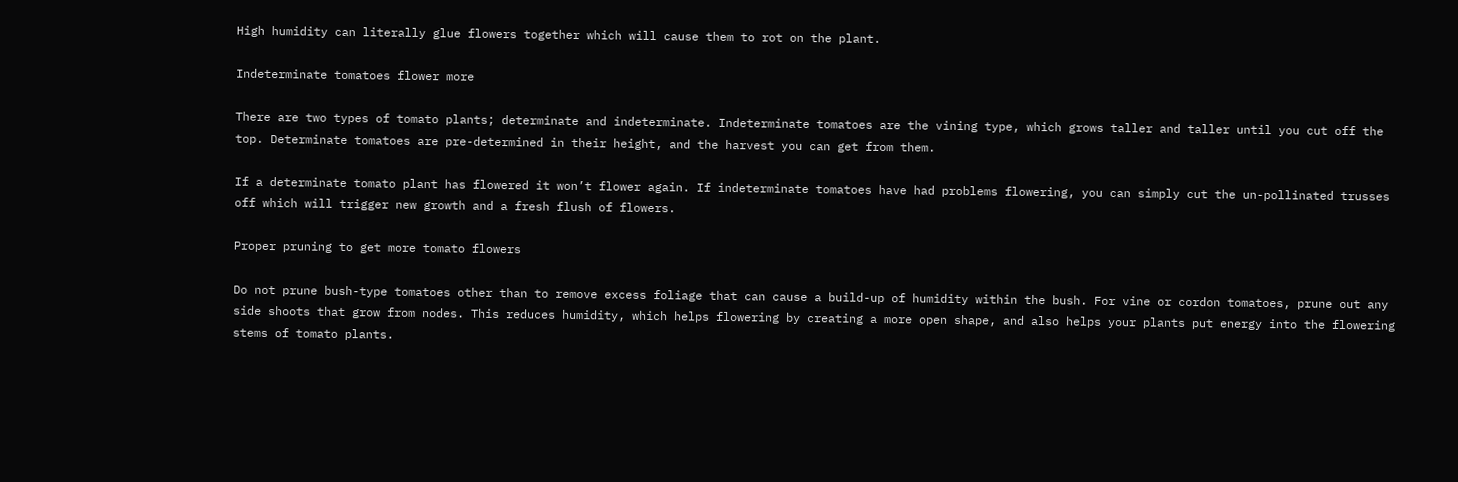High humidity can literally glue flowers together which will cause them to rot on the plant.

Indeterminate tomatoes flower more

There are two types of tomato plants; determinate and indeterminate. Indeterminate tomatoes are the vining type, which grows taller and taller until you cut off the top. Determinate tomatoes are pre-determined in their height, and the harvest you can get from them.

If a determinate tomato plant has flowered it won’t flower again. If indeterminate tomatoes have had problems flowering, you can simply cut the un-pollinated trusses off which will trigger new growth and a fresh flush of flowers.

Proper pruning to get more tomato flowers

Do not prune bush-type tomatoes other than to remove excess foliage that can cause a build-up of humidity within the bush. For vine or cordon tomatoes, prune out any side shoots that grow from nodes. This reduces humidity, which helps flowering by creating a more open shape, and also helps your plants put energy into the flowering stems of tomato plants.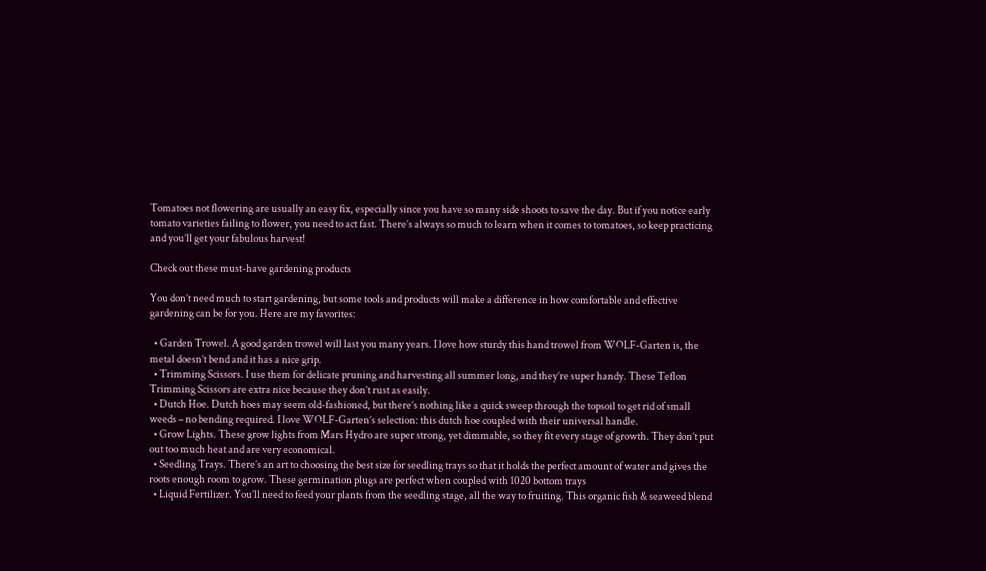Tomatoes not flowering are usually an easy fix, especially since you have so many side shoots to save the day. But if you notice early tomato varieties failing to flower, you need to act fast. There’s always so much to learn when it comes to tomatoes, so keep practicing and you’ll get your fabulous harvest!

Check out these must-have gardening products

You don’t need much to start gardening, but some tools and products will make a difference in how comfortable and effective gardening can be for you. Here are my favorites:

  • Garden Trowel. A good garden trowel will last you many years. I love how sturdy this hand trowel from WOLF-Garten is, the metal doesn’t bend and it has a nice grip.
  • Trimming Scissors. I use them for delicate pruning and harvesting all summer long, and they’re super handy. These Teflon Trimming Scissors are extra nice because they don’t rust as easily.
  • Dutch Hoe. Dutch hoes may seem old-fashioned, but there’s nothing like a quick sweep through the topsoil to get rid of small weeds – no bending required. I love WOLF-Garten’s selection: this dutch hoe coupled with their universal handle.
  • Grow Lights. These grow lights from Mars Hydro are super strong, yet dimmable, so they fit every stage of growth. They don’t put out too much heat and are very economical.
  • Seedling Trays. There’s an art to choosing the best size for seedling trays so that it holds the perfect amount of water and gives the roots enough room to grow. These germination plugs are perfect when coupled with 1020 bottom trays
  • Liquid Fertilizer. You’ll need to feed your plants from the seedling stage, all the way to fruiting. This organic fish & seaweed blend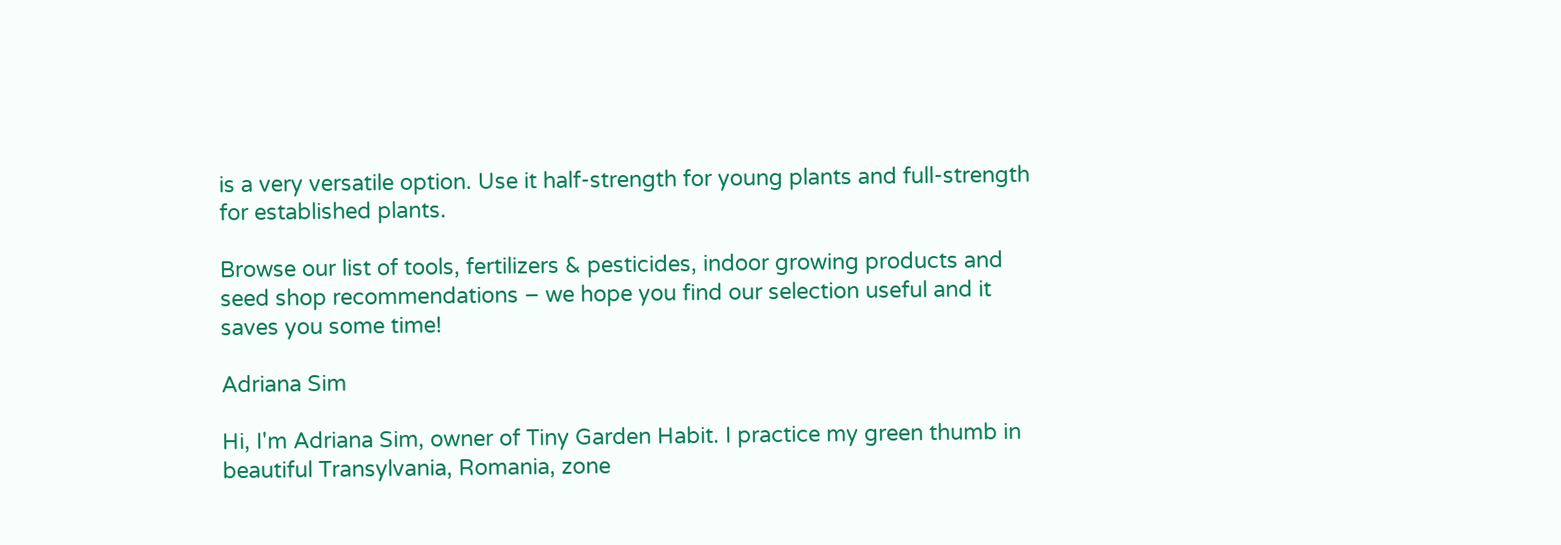is a very versatile option. Use it half-strength for young plants and full-strength for established plants.

Browse our list of tools, fertilizers & pesticides, indoor growing products and seed shop recommendations – we hope you find our selection useful and it saves you some time!

Adriana Sim

Hi, I'm Adriana Sim, owner of Tiny Garden Habit. I practice my green thumb in beautiful Transylvania, Romania, zone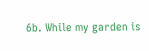6b. While my garden is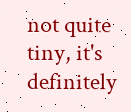not quite tiny, it's definitely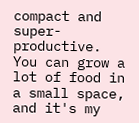compact and super-productive. You can grow a lot of food in a small space, and it's my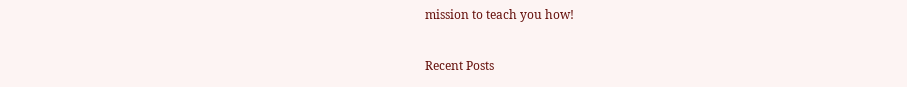mission to teach you how!

Recent Posts